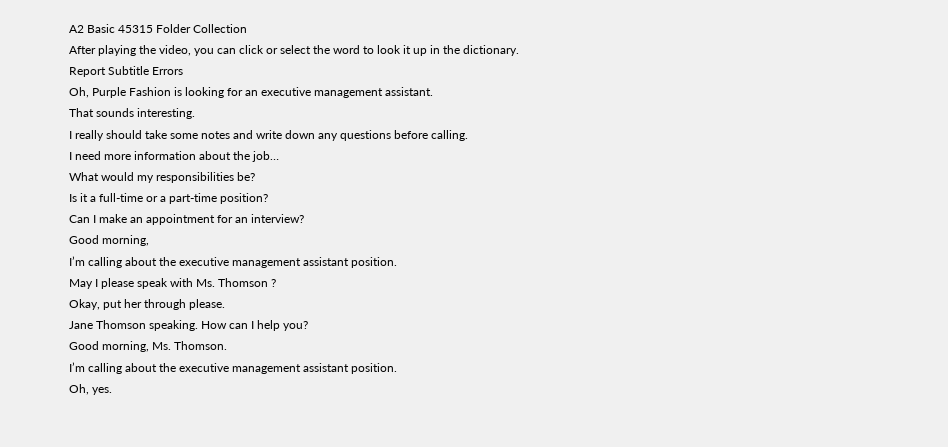A2 Basic 45315 Folder Collection
After playing the video, you can click or select the word to look it up in the dictionary.
Report Subtitle Errors
Oh, Purple Fashion is looking for an executive management assistant.
That sounds interesting.
I really should take some notes and write down any questions before calling.
I need more information about the job…
What would my responsibilities be?
Is it a full-time or a part-time position?
Can I make an appointment for an interview?
Good morning,
I’m calling about the executive management assistant position.
May I please speak with Ms. Thomson ?
Okay, put her through please.
Jane Thomson speaking. How can I help you?
Good morning, Ms. Thomson.
I’m calling about the executive management assistant position.
Oh, yes.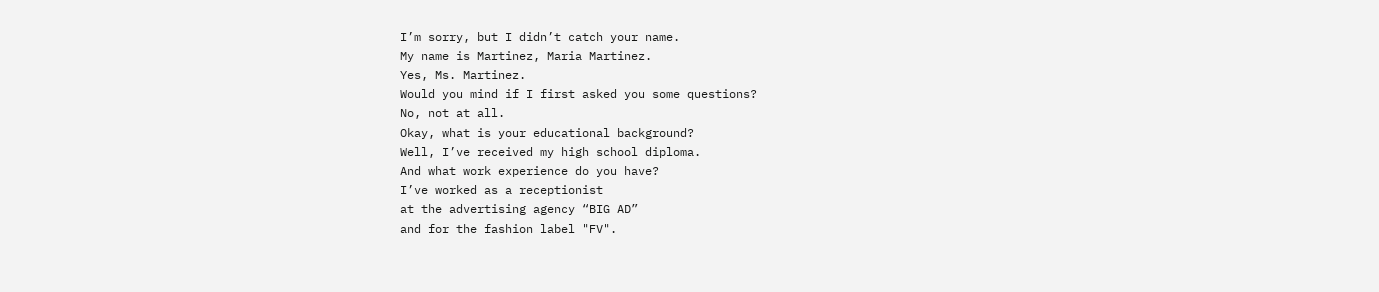I’m sorry, but I didn’t catch your name.
My name is Martinez, Maria Martinez.
Yes, Ms. Martinez.
Would you mind if I first asked you some questions?
No, not at all.
Okay, what is your educational background?
Well, I’ve received my high school diploma.
And what work experience do you have?
I’ve worked as a receptionist
at the advertising agency “BIG AD”
and for the fashion label "FV".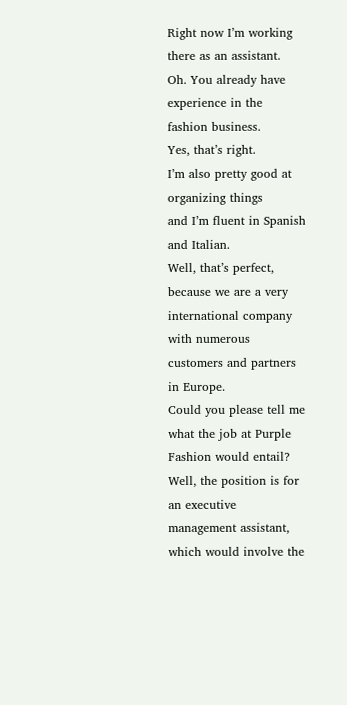Right now I’m working there as an assistant.
Oh. You already have experience in the fashion business.
Yes, that’s right.
I’m also pretty good at organizing things
and I’m fluent in Spanish and Italian.
Well, that’s perfect,
because we are a very international company
with numerous customers and partners in Europe.
Could you please tell me what the job at Purple Fashion would entail?
Well, the position is for an executive management assistant,
which would involve the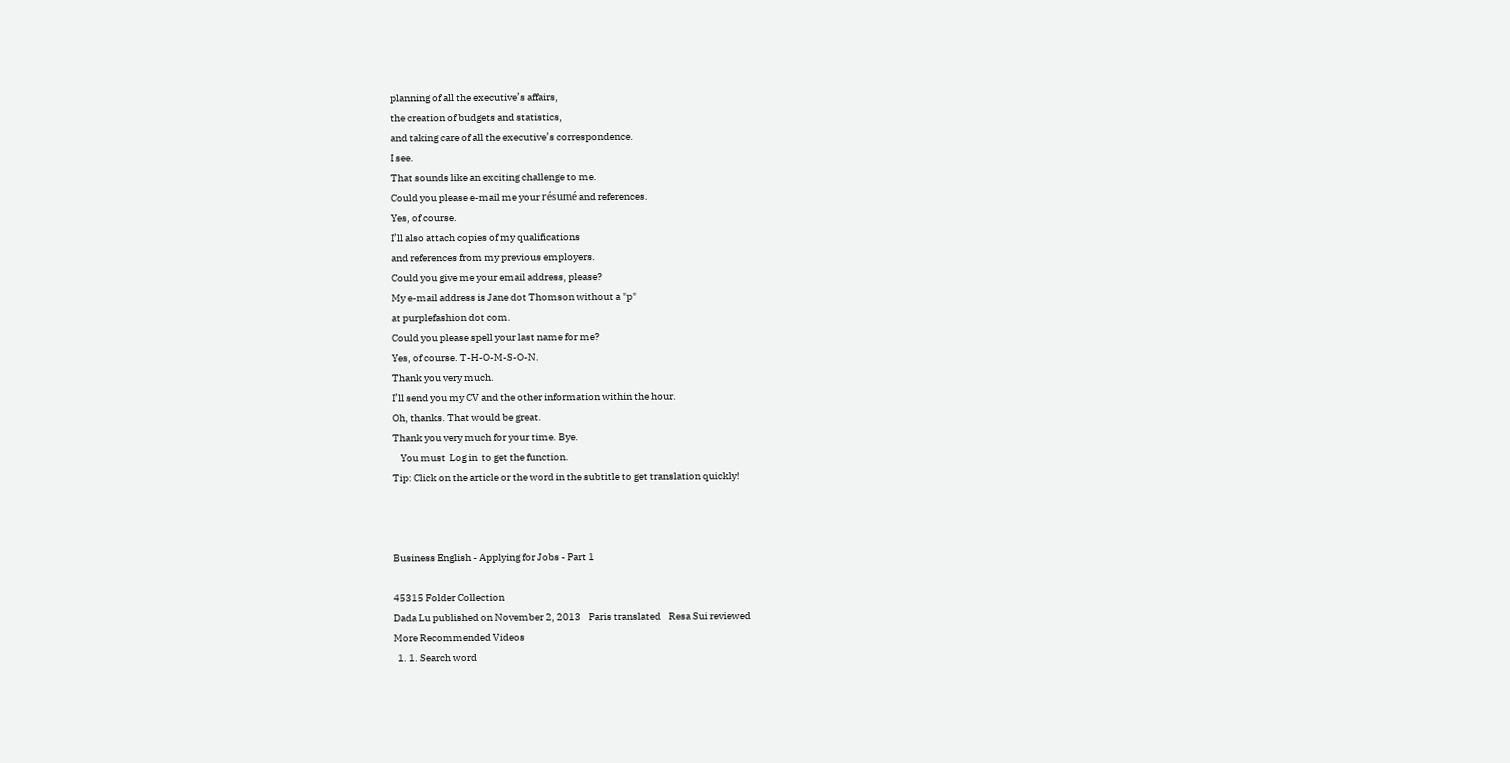planning of all the executive’s affairs,
the creation of budgets and statistics,
and taking care of all the executive’s correspondence.
I see.
That sounds like an exciting challenge to me.
Could you please e-mail me your résumé and references.
Yes, of course.
I’ll also attach copies of my qualifications
and references from my previous employers.
Could you give me your email address, please?
My e-mail address is Jane dot Thomson without a "p"
at purplefashion dot com.
Could you please spell your last name for me?
Yes, of course. T-H-O-M-S-O-N.
Thank you very much.
I’ll send you my CV and the other information within the hour.
Oh, thanks. That would be great.
Thank you very much for your time. Bye.
    You must  Log in  to get the function.
Tip: Click on the article or the word in the subtitle to get translation quickly!



Business English - Applying for Jobs - Part 1

45315 Folder Collection
Dada Lu published on November 2, 2013    Paris translated    Resa Sui reviewed
More Recommended Videos
  1. 1. Search word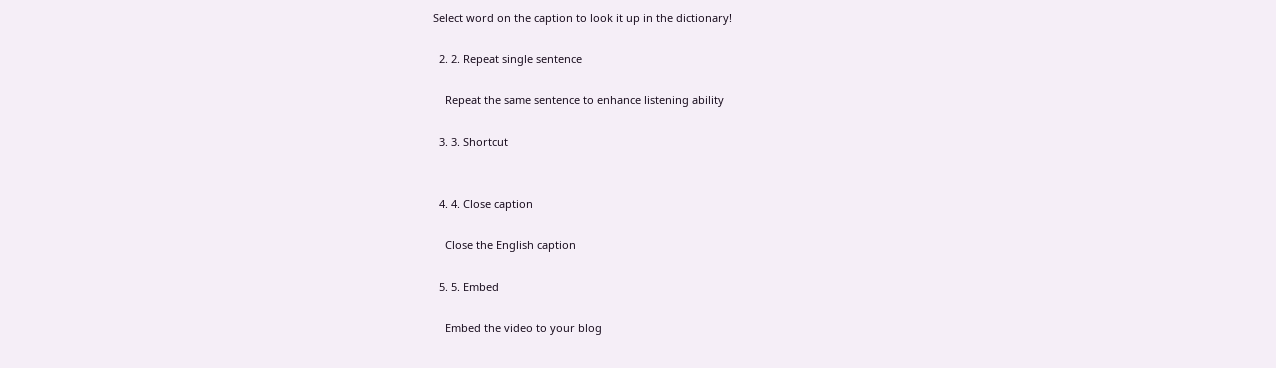Select word on the caption to look it up in the dictionary!

  2. 2. Repeat single sentence

    Repeat the same sentence to enhance listening ability

  3. 3. Shortcut


  4. 4. Close caption

    Close the English caption

  5. 5. Embed

    Embed the video to your blog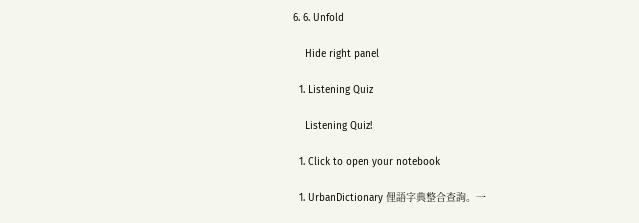6. 6. Unfold

    Hide right panel

  1. Listening Quiz

    Listening Quiz!

  1. Click to open your notebook

  1. UrbanDictionary 俚語字典整合查詢。一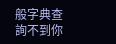般字典查詢不到你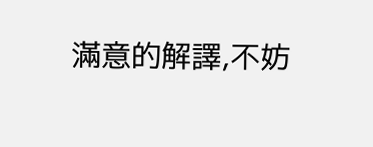滿意的解譯,不妨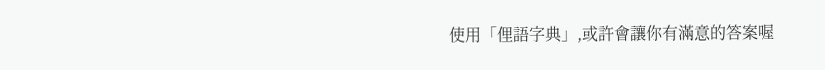使用「俚語字典」,或許會讓你有滿意的答案喔